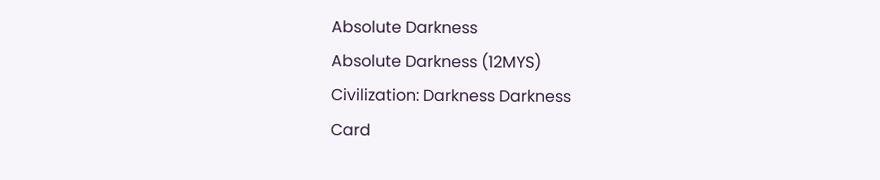Absolute Darkness
Absolute Darkness (12MYS)
Civilization: Darkness Darkness
Card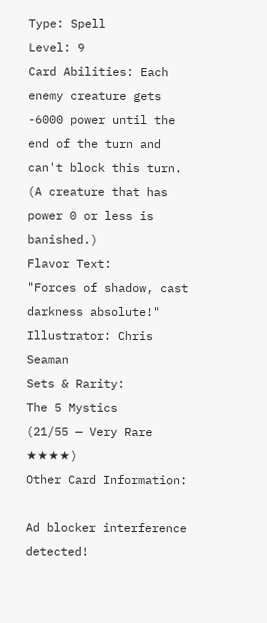Type: Spell
Level: 9
Card Abilities: Each enemy creature gets -6000 power until the end of the turn and can't block this turn. (A creature that has power 0 or less is banished.)
Flavor Text:
"Forces of shadow, cast darkness absolute!"
Illustrator: Chris Seaman
Sets & Rarity:
The 5 Mystics
(21/55 — Very Rare ★★★★)
Other Card Information:

Ad blocker interference detected!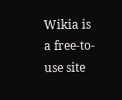Wikia is a free-to-use site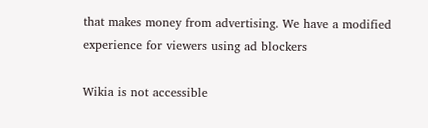that makes money from advertising. We have a modified experience for viewers using ad blockers

Wikia is not accessible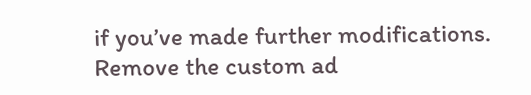if you’ve made further modifications. Remove the custom ad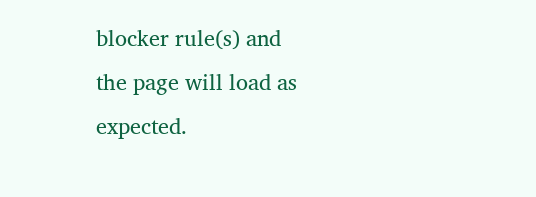blocker rule(s) and the page will load as expected.